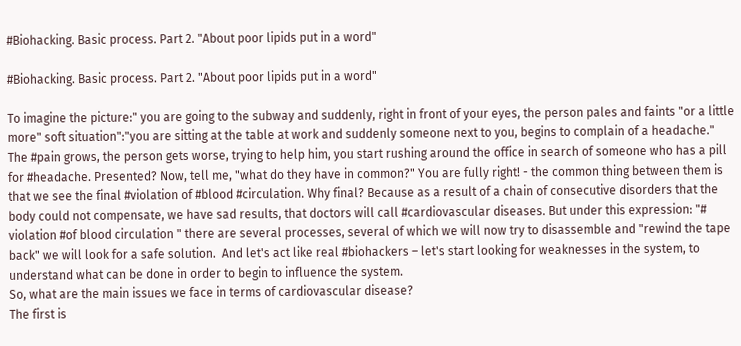#Biohacking. Basic process. Part 2. "About poor lipids put in a word"

#Biohacking. Basic process. Part 2. "About poor lipids put in a word"

To imagine the picture:" you are going to the subway and suddenly, right in front of your eyes, the person pales and faints "or a little more" soft situation":"you are sitting at the table at work and suddenly someone next to you, begins to complain of a headache." The #pain grows, the person gets worse, trying to help him, you start rushing around the office in search of someone who has a pill for #headache. Presented? Now, tell me, "what do they have in common?" You are fully right! - the common thing between them is that we see the final #violation of #blood #circulation. Why final? Because as a result of a chain of consecutive disorders that the body could not compensate, we have sad results, that doctors will call #cardiovascular diseases. But under this expression: "# violation #of blood circulation " there are several processes, several of which we will now try to disassemble and "rewind the tape back" we will look for a safe solution.  And let's act like real #biohackers – let's start looking for weaknesses in the system, to understand what can be done in order to begin to influence the system.
So, what are the main issues we face in terms of cardiovascular disease?
The first is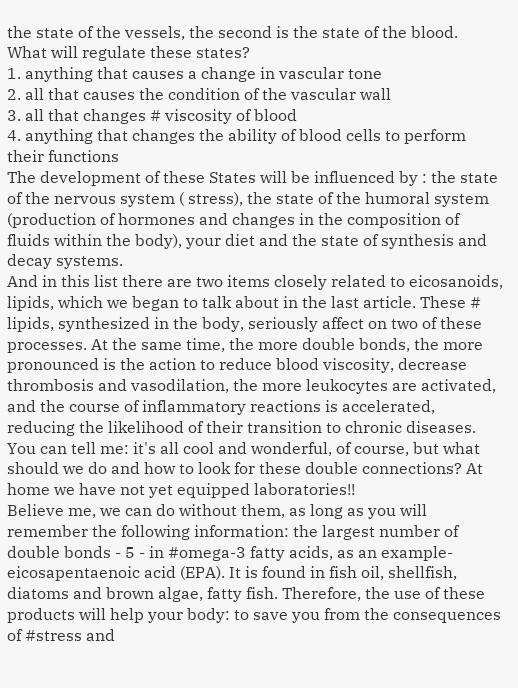the state of the vessels, the second is the state of the blood.
What will regulate these states?
1. anything that causes a change in vascular tone
2. all that causes the condition of the vascular wall
3. all that changes # viscosity of blood
4. anything that changes the ability of blood cells to perform their functions
The development of these States will be influenced by : the state of the nervous system ( stress), the state of the humoral system (production of hormones and changes in the composition of fluids within the body), your diet and the state of synthesis and decay systems.
And in this list there are two items closely related to eicosanoids, lipids, which we began to talk about in the last article. These #
lipids, synthesized in the body, seriously affect on two of these processes. At the same time, the more double bonds, the more pronounced is the action to reduce blood viscosity, decrease thrombosis and vasodilation, the more leukocytes are activated, and the course of inflammatory reactions is accelerated, reducing the likelihood of their transition to chronic diseases.  You can tell me: it's all cool and wonderful, of course, but what should we do and how to look for these double connections? At home we have not yet equipped laboratories!!
Believe me, we can do without them, as long as you will remember the following information: the largest number of double bonds - 5 - in #omega-3 fatty acids, as an example-eicosapentaenoic acid (EPA). It is found in fish oil, shellfish, diatoms and brown algae, fatty fish. Therefore, the use of these products will help your body: to save you from the consequences of #stress and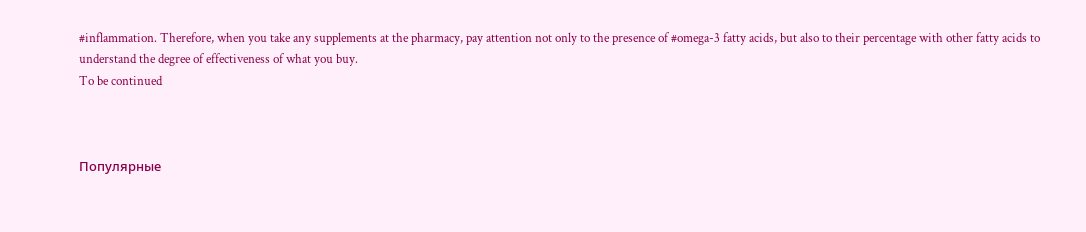#inflammation. Therefore, when you take any supplements at the pharmacy, pay attention not only to the presence of #omega-3 fatty acids, but also to their percentage with other fatty acids to understand the degree of effectiveness of what you buy.
To be continued



Популярные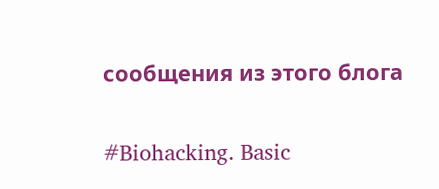сообщения из этого блога

#Biohacking. Basic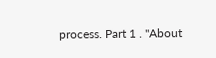process. Part 1 . "About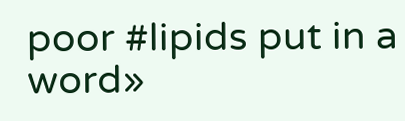poor #lipids put in a word»